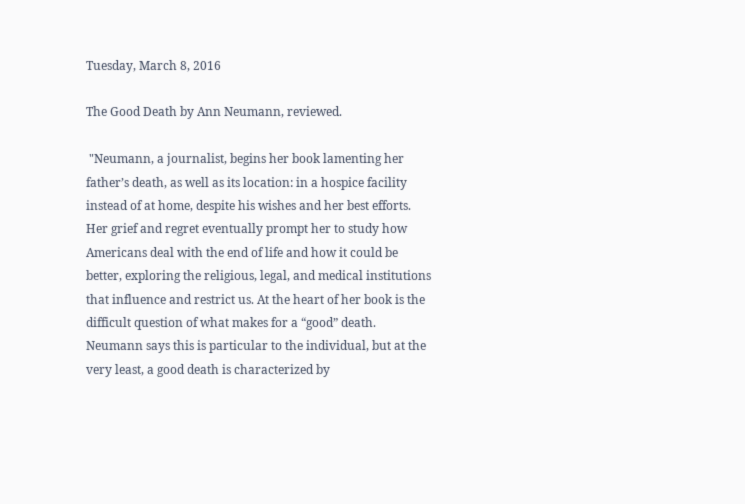Tuesday, March 8, 2016

The Good Death by Ann Neumann, reviewed.

 "Neumann, a journalist, begins her book lamenting her father’s death, as well as its location: in a hospice facility instead of at home, despite his wishes and her best efforts. Her grief and regret eventually prompt her to study how Americans deal with the end of life and how it could be better, exploring the religious, legal, and medical institutions that influence and restrict us. At the heart of her book is the difficult question of what makes for a “good” death. Neumann says this is particular to the individual, but at the very least, a good death is characterized by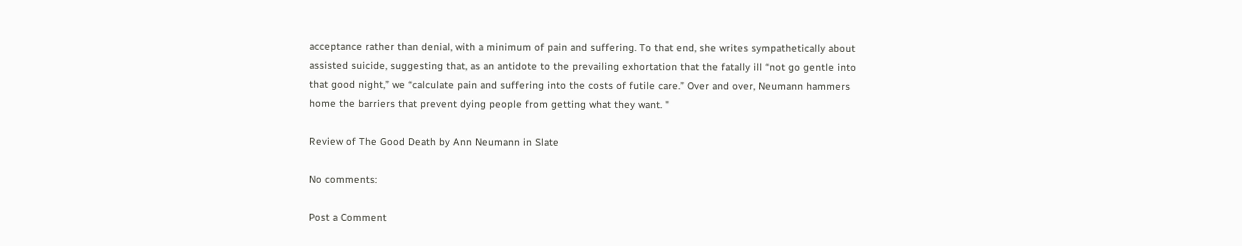acceptance rather than denial, with a minimum of pain and suffering. To that end, she writes sympathetically about assisted suicide, suggesting that, as an antidote to the prevailing exhortation that the fatally ill “not go gentle into that good night,” we “calculate pain and suffering into the costs of futile care.” Over and over, Neumann hammers home the barriers that prevent dying people from getting what they want. "

Review of The Good Death by Ann Neumann in Slate

No comments:

Post a Comment